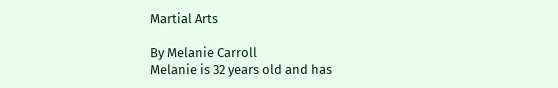Martial Arts

By Melanie Carroll
Melanie is 32 years old and has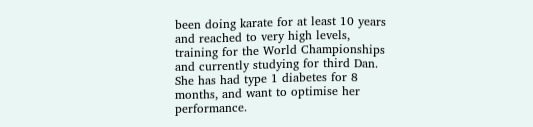been doing karate for at least 10 years and reached to very high levels, training for the World Championships and currently studying for third Dan. She has had type 1 diabetes for 8 months, and want to optimise her performance.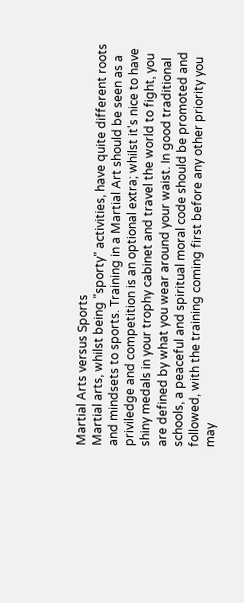Martial Arts versus Sports
Martial arts, whilst being "sporty" activities, have quite different roots and mindsets to sports. Training in a Martial Art should be seen as a priviledge and competition is an optional extra; whilst it's nice to have shiny medals in your trophy cabinet and travel the world to fight, you are defined by what you wear around your waist. In good traditional schools, a peaceful and spiritual moral code should be promoted and followed, with the training coming first before any other priority you may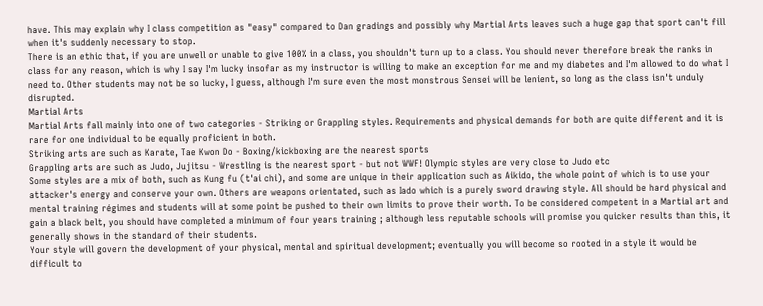have. This may explain why I class competition as "easy" compared to Dan gradings and possibly why Martial Arts leaves such a huge gap that sport can't fill when it's suddenly necessary to stop.
There is an ethic that, if you are unwell or unable to give 100% in a class, you shouldn't turn up to a class. You should never therefore break the ranks in class for any reason, which is why I say I'm lucky insofar as my instructor is willing to make an exception for me and my diabetes and I'm allowed to do what I need to. Other students may not be so lucky, I guess, although I'm sure even the most monstrous Sensei will be lenient, so long as the class isn't unduly disrupted.
Martial Arts
Martial Arts fall mainly into one of two categories - Striking or Grappling styles. Requirements and physical demands for both are quite different and it is rare for one individual to be equally proficient in both.
Striking arts are such as Karate, Tae Kwon Do - Boxing/kickboxing are the nearest sports
Grappling arts are such as Judo, Jujitsu - Wrestling is the nearest sport - but not WWF! Olympic styles are very close to Judo etc
Some styles are a mix of both, such as Kung fu (t'ai chi), and some are unique in their application such as Aikido, the whole point of which is to use your attacker's energy and conserve your own. Others are weapons orientated, such as Iado which is a purely sword drawing style. All should be hard physical and mental training régimes and students will at some point be pushed to their own limits to prove their worth. To be considered competent in a Martial art and gain a black belt, you should have completed a minimum of four years training ; although less reputable schools will promise you quicker results than this, it generally shows in the standard of their students.
Your style will govern the development of your physical, mental and spiritual development; eventually you will become so rooted in a style it would be difficult to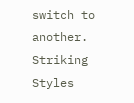switch to another.
Striking Styles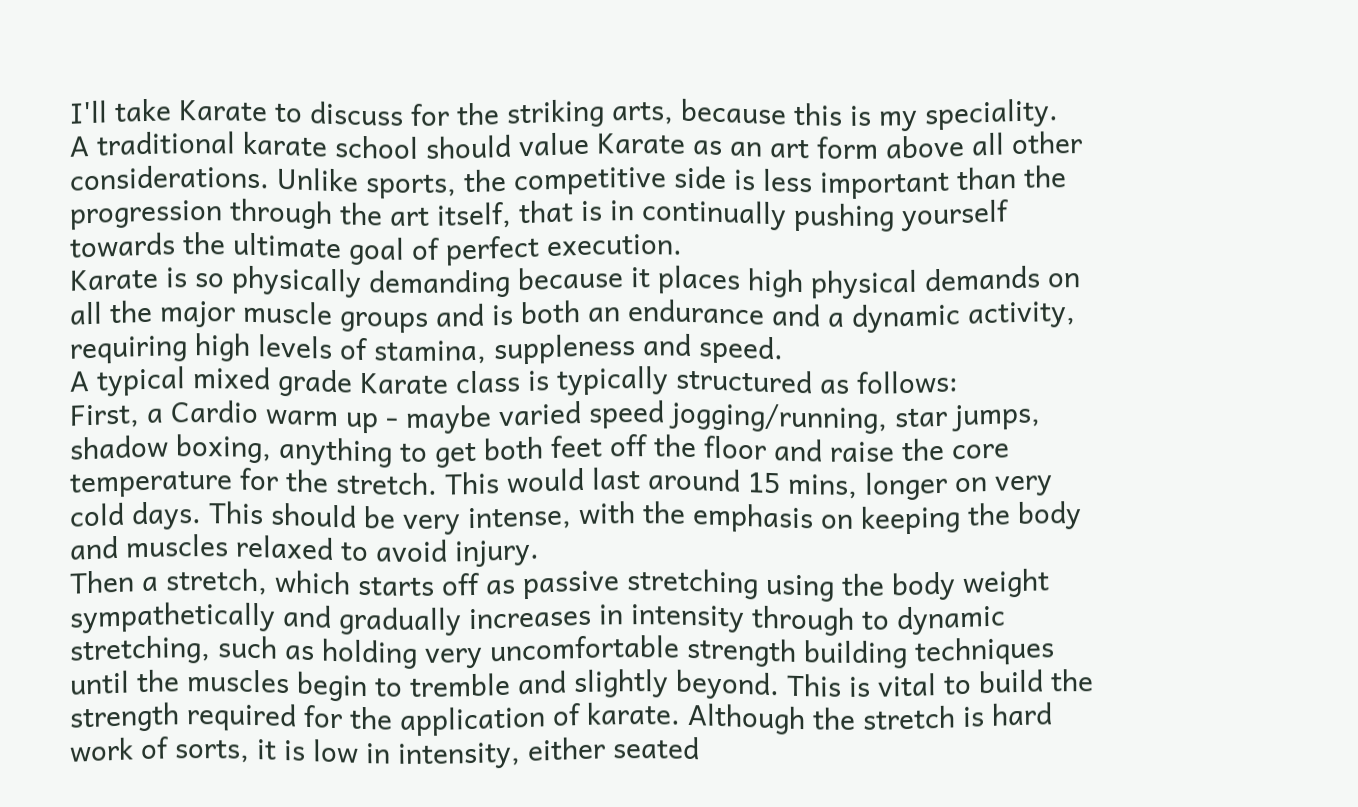I'll take Karate to discuss for the striking arts, because this is my speciality.
A traditional karate school should value Karate as an art form above all other considerations. Unlike sports, the competitive side is less important than the progression through the art itself, that is in continually pushing yourself towards the ultimate goal of perfect execution.
Karate is so physically demanding because it places high physical demands on all the major muscle groups and is both an endurance and a dynamic activity, requiring high levels of stamina, suppleness and speed.
A typical mixed grade Karate class is typically structured as follows:
First, a Cardio warm up - maybe varied speed jogging/running, star jumps, shadow boxing, anything to get both feet off the floor and raise the core temperature for the stretch. This would last around 15 mins, longer on very cold days. This should be very intense, with the emphasis on keeping the body and muscles relaxed to avoid injury.
Then a stretch, which starts off as passive stretching using the body weight sympathetically and gradually increases in intensity through to dynamic stretching, such as holding very uncomfortable strength building techniques until the muscles begin to tremble and slightly beyond. This is vital to build the strength required for the application of karate. Although the stretch is hard work of sorts, it is low in intensity, either seated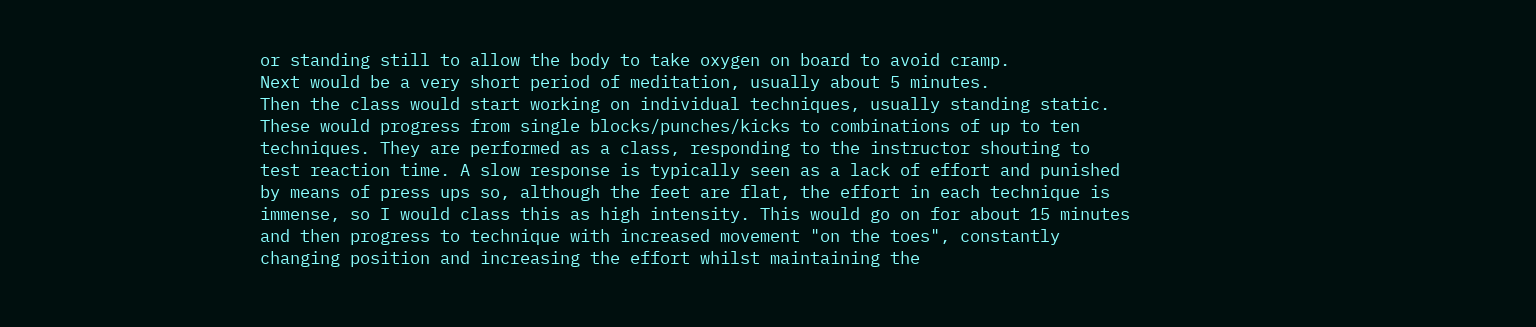or standing still to allow the body to take oxygen on board to avoid cramp.
Next would be a very short period of meditation, usually about 5 minutes.
Then the class would start working on individual techniques, usually standing static. These would progress from single blocks/punches/kicks to combinations of up to ten techniques. They are performed as a class, responding to the instructor shouting to test reaction time. A slow response is typically seen as a lack of effort and punished by means of press ups so, although the feet are flat, the effort in each technique is immense, so I would class this as high intensity. This would go on for about 15 minutes and then progress to technique with increased movement "on the toes", constantly changing position and increasing the effort whilst maintaining the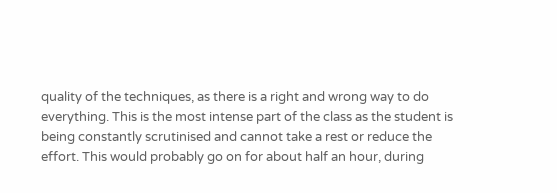quality of the techniques, as there is a right and wrong way to do everything. This is the most intense part of the class as the student is being constantly scrutinised and cannot take a rest or reduce the effort. This would probably go on for about half an hour, during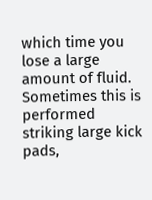which time you lose a large amount of fluid.
Sometimes this is performed striking large kick pads,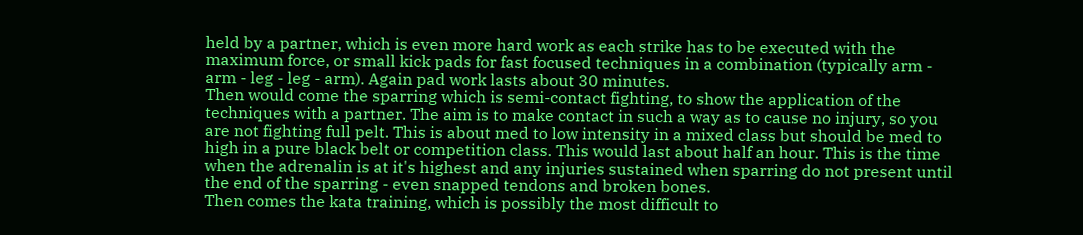held by a partner, which is even more hard work as each strike has to be executed with the maximum force, or small kick pads for fast focused techniques in a combination (typically arm - arm - leg - leg - arm). Again pad work lasts about 30 minutes.
Then would come the sparring which is semi-contact fighting, to show the application of the techniques with a partner. The aim is to make contact in such a way as to cause no injury, so you are not fighting full pelt. This is about med to low intensity in a mixed class but should be med to high in a pure black belt or competition class. This would last about half an hour. This is the time when the adrenalin is at it's highest and any injuries sustained when sparring do not present until the end of the sparring - even snapped tendons and broken bones.
Then comes the kata training, which is possibly the most difficult to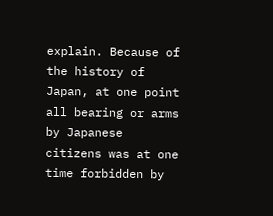explain. Because of the history of Japan, at one point all bearing or arms by Japanese citizens was at one time forbidden by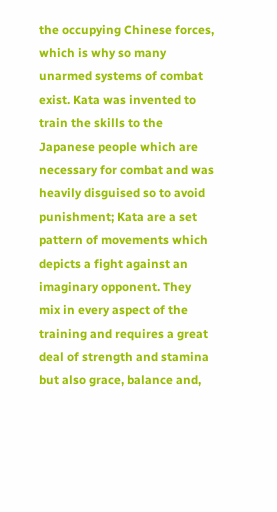the occupying Chinese forces, which is why so many unarmed systems of combat exist. Kata was invented to train the skills to the Japanese people which are necessary for combat and was heavily disguised so to avoid punishment; Kata are a set pattern of movements which depicts a fight against an imaginary opponent. They mix in every aspect of the training and requires a great deal of strength and stamina but also grace, balance and,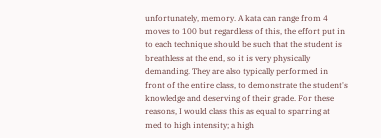unfortunately, memory. A kata can range from 4 moves to 100 but regardless of this, the effort put in to each technique should be such that the student is breathless at the end, so it is very physically demanding. They are also typically performed in front of the entire class, to demonstrate the student's knowledge and deserving of their grade. For these reasons, I would class this as equal to sparring at med to high intensity; a high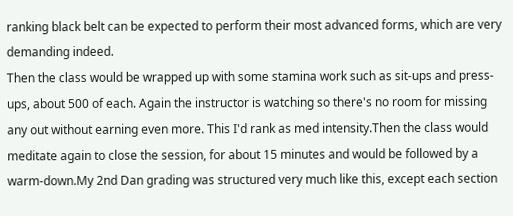ranking black belt can be expected to perform their most advanced forms, which are very demanding indeed.
Then the class would be wrapped up with some stamina work such as sit-ups and press-ups, about 500 of each. Again the instructor is watching so there's no room for missing any out without earning even more. This I'd rank as med intensity.Then the class would meditate again to close the session, for about 15 minutes and would be followed by a warm-down.My 2nd Dan grading was structured very much like this, except each section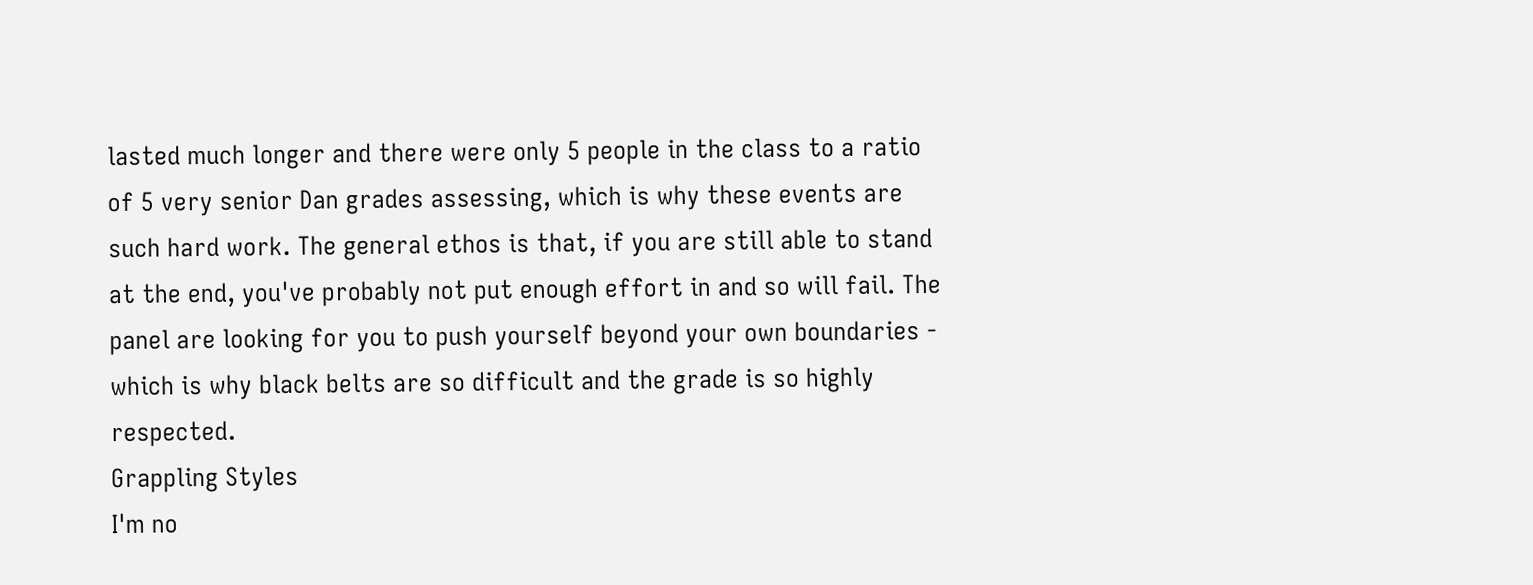lasted much longer and there were only 5 people in the class to a ratio of 5 very senior Dan grades assessing, which is why these events are such hard work. The general ethos is that, if you are still able to stand at the end, you've probably not put enough effort in and so will fail. The panel are looking for you to push yourself beyond your own boundaries - which is why black belts are so difficult and the grade is so highly respected.
Grappling Styles
I'm no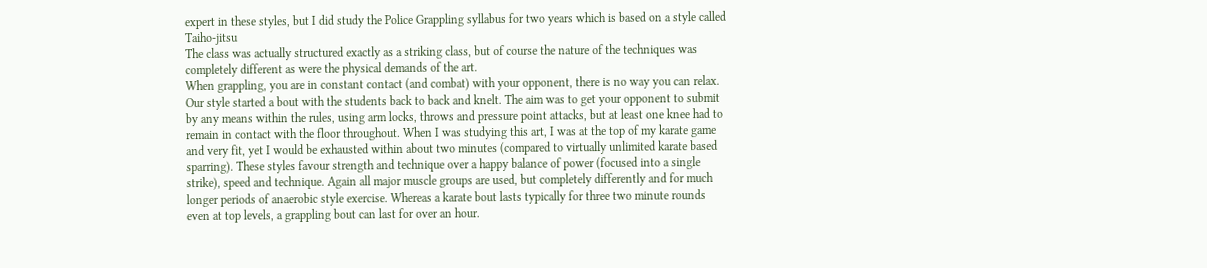expert in these styles, but I did study the Police Grappling syllabus for two years which is based on a style called Taiho-jitsu
The class was actually structured exactly as a striking class, but of course the nature of the techniques was completely different as were the physical demands of the art.
When grappling, you are in constant contact (and combat) with your opponent, there is no way you can relax. Our style started a bout with the students back to back and knelt. The aim was to get your opponent to submit by any means within the rules, using arm locks, throws and pressure point attacks, but at least one knee had to remain in contact with the floor throughout. When I was studying this art, I was at the top of my karate game and very fit, yet I would be exhausted within about two minutes (compared to virtually unlimited karate based sparring). These styles favour strength and technique over a happy balance of power (focused into a single strike), speed and technique. Again all major muscle groups are used, but completely differently and for much longer periods of anaerobic style exercise. Whereas a karate bout lasts typically for three two minute rounds even at top levels, a grappling bout can last for over an hour.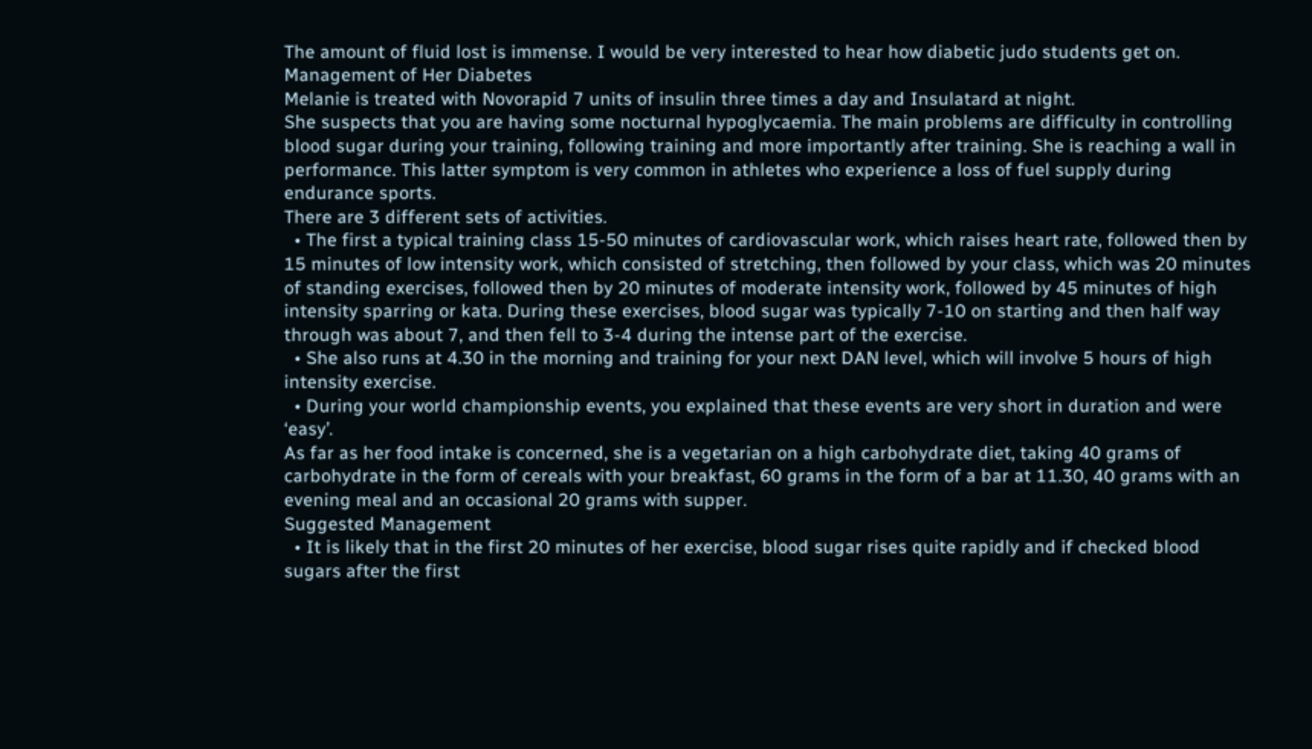The amount of fluid lost is immense. I would be very interested to hear how diabetic judo students get on.
Management of Her Diabetes
Melanie is treated with Novorapid 7 units of insulin three times a day and Insulatard at night.
She suspects that you are having some nocturnal hypoglycaemia. The main problems are difficulty in controlling blood sugar during your training, following training and more importantly after training. She is reaching a wall in performance. This latter symptom is very common in athletes who experience a loss of fuel supply during endurance sports.
There are 3 different sets of activities.
  • The first a typical training class 15-50 minutes of cardiovascular work, which raises heart rate, followed then by 15 minutes of low intensity work, which consisted of stretching, then followed by your class, which was 20 minutes of standing exercises, followed then by 20 minutes of moderate intensity work, followed by 45 minutes of high intensity sparring or kata. During these exercises, blood sugar was typically 7-10 on starting and then half way through was about 7, and then fell to 3-4 during the intense part of the exercise.
  • She also runs at 4.30 in the morning and training for your next DAN level, which will involve 5 hours of high intensity exercise.
  • During your world championship events, you explained that these events are very short in duration and were ‘easy’.
As far as her food intake is concerned, she is a vegetarian on a high carbohydrate diet, taking 40 grams of carbohydrate in the form of cereals with your breakfast, 60 grams in the form of a bar at 11.30, 40 grams with an evening meal and an occasional 20 grams with supper.
Suggested Management
  • It is likely that in the first 20 minutes of her exercise, blood sugar rises quite rapidly and if checked blood sugars after the first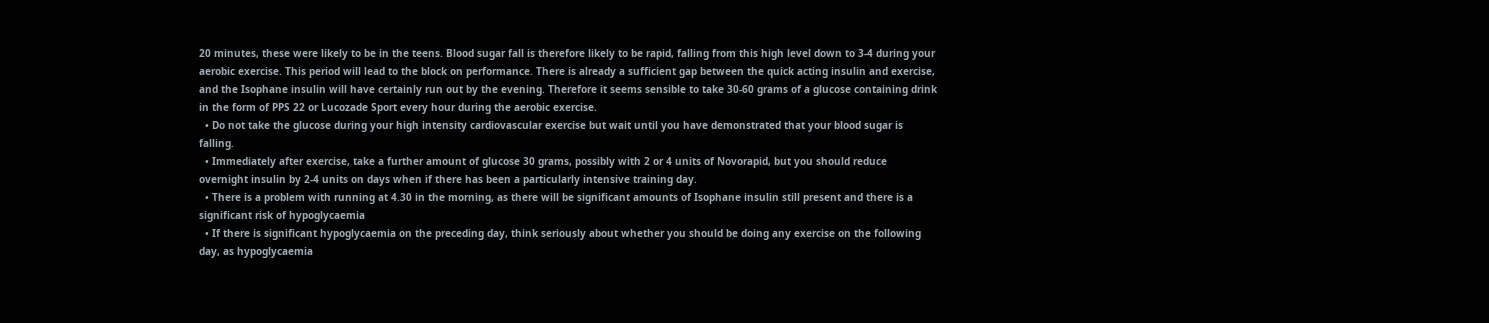20 minutes, these were likely to be in the teens. Blood sugar fall is therefore likely to be rapid, falling from this high level down to 3-4 during your aerobic exercise. This period will lead to the block on performance. There is already a sufficient gap between the quick acting insulin and exercise, and the Isophane insulin will have certainly run out by the evening. Therefore it seems sensible to take 30-60 grams of a glucose containing drink in the form of PPS 22 or Lucozade Sport every hour during the aerobic exercise.
  • Do not take the glucose during your high intensity cardiovascular exercise but wait until you have demonstrated that your blood sugar is falling.
  • Immediately after exercise, take a further amount of glucose 30 grams, possibly with 2 or 4 units of Novorapid, but you should reduce overnight insulin by 2-4 units on days when if there has been a particularly intensive training day.
  • There is a problem with running at 4.30 in the morning, as there will be significant amounts of Isophane insulin still present and there is a significant risk of hypoglycaemia
  • If there is significant hypoglycaemia on the preceding day, think seriously about whether you should be doing any exercise on the following day, as hypoglycaemia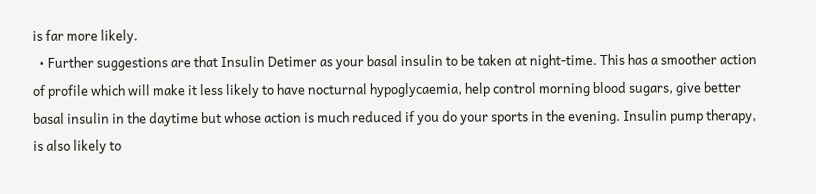is far more likely.
  • Further suggestions are that Insulin Detimer as your basal insulin to be taken at night-time. This has a smoother action of profile which will make it less likely to have nocturnal hypoglycaemia, help control morning blood sugars, give better basal insulin in the daytime but whose action is much reduced if you do your sports in the evening. Insulin pump therapy, is also likely to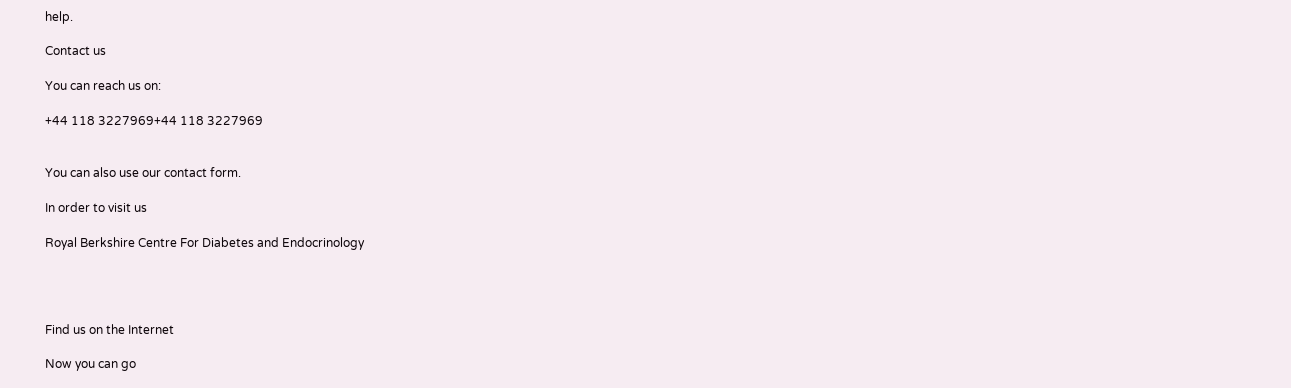help.

Contact us

You can reach us on:

+44 118 3227969+44 118 3227969


You can also use our contact form.

In order to visit us

Royal Berkshire Centre For Diabetes and Endocrinology




Find us on the Internet

Now you can go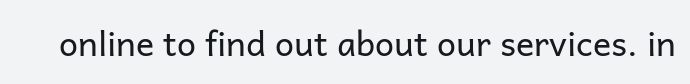online to find out about our services. in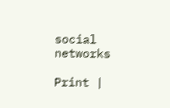social networks

Print |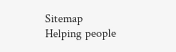Sitemap
Helping people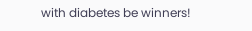with diabetes be winners!